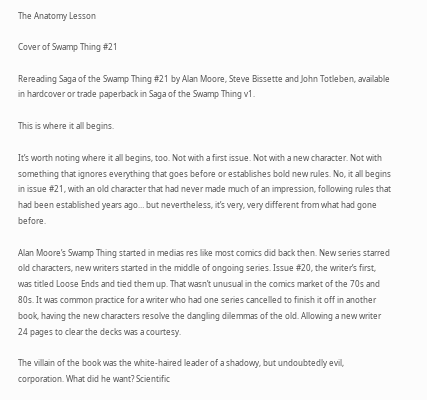The Anatomy Lesson

Cover of Swamp Thing #21

Rereading Saga of the Swamp Thing #21 by Alan Moore, Steve Bissette and John Totleben, available in hardcover or trade paperback in Saga of the Swamp Thing v1.

This is where it all begins.

It’s worth noting where it all begins, too. Not with a first issue. Not with a new character. Not with something that ignores everything that goes before or establishes bold new rules. No, it all begins in issue #21, with an old character that had never made much of an impression, following rules that had been established years ago… but nevertheless, it’s very, very different from what had gone before.

Alan Moore’s Swamp Thing started in medias res like most comics did back then. New series starred old characters, new writers started in the middle of ongoing series. Issue #20, the writer’s first, was titled Loose Ends and tied them up. That wasn’t unusual in the comics market of the 70s and 80s. It was common practice for a writer who had one series cancelled to finish it off in another book, having the new characters resolve the dangling dilemmas of the old. Allowing a new writer 24 pages to clear the decks was a courtesy.

The villain of the book was the white-haired leader of a shadowy, but undoubtedly evil, corporation. What did he want? Scientific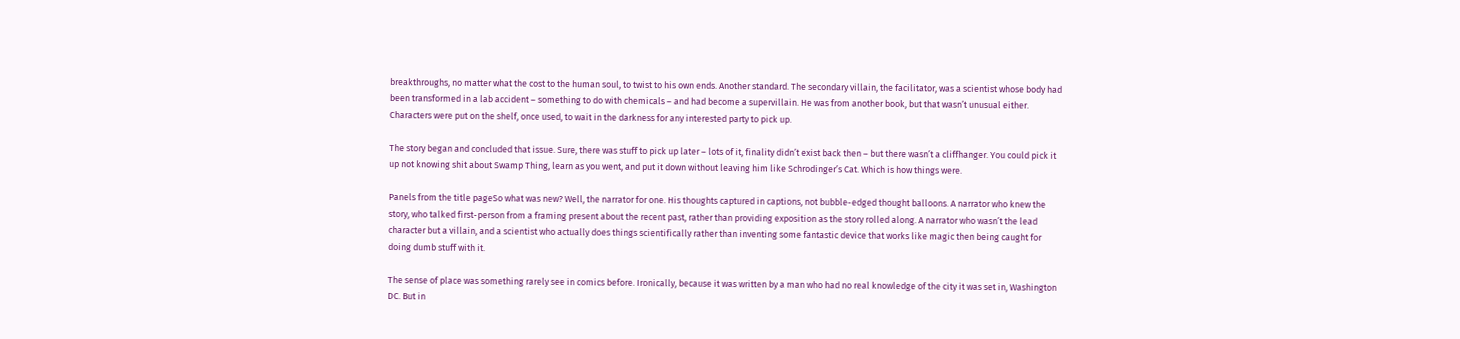breakthroughs, no matter what the cost to the human soul, to twist to his own ends. Another standard. The secondary villain, the facilitator, was a scientist whose body had been transformed in a lab accident – something to do with chemicals – and had become a supervillain. He was from another book, but that wasn’t unusual either. Characters were put on the shelf, once used, to wait in the darkness for any interested party to pick up.

The story began and concluded that issue. Sure, there was stuff to pick up later – lots of it, finality didn’t exist back then – but there wasn’t a cliffhanger. You could pick it up not knowing shit about Swamp Thing, learn as you went, and put it down without leaving him like Schrodinger’s Cat. Which is how things were.

Panels from the title pageSo what was new? Well, the narrator for one. His thoughts captured in captions, not bubble-edged thought balloons. A narrator who knew the story, who talked first-person from a framing present about the recent past, rather than providing exposition as the story rolled along. A narrator who wasn’t the lead character but a villain, and a scientist who actually does things scientifically rather than inventing some fantastic device that works like magic then being caught for doing dumb stuff with it.

The sense of place was something rarely see in comics before. Ironically, because it was written by a man who had no real knowledge of the city it was set in, Washington DC. But in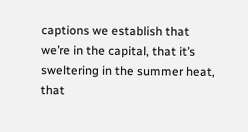captions we establish that we’re in the capital, that it’s sweltering in the summer heat, that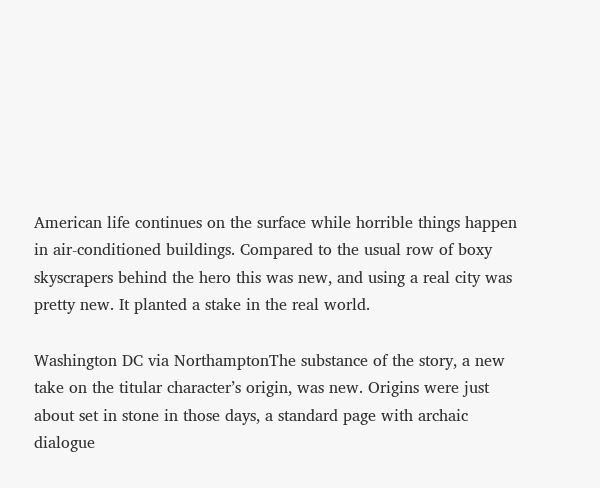American life continues on the surface while horrible things happen in air-conditioned buildings. Compared to the usual row of boxy skyscrapers behind the hero this was new, and using a real city was pretty new. It planted a stake in the real world.

Washington DC via NorthamptonThe substance of the story, a new take on the titular character’s origin, was new. Origins were just about set in stone in those days, a standard page with archaic dialogue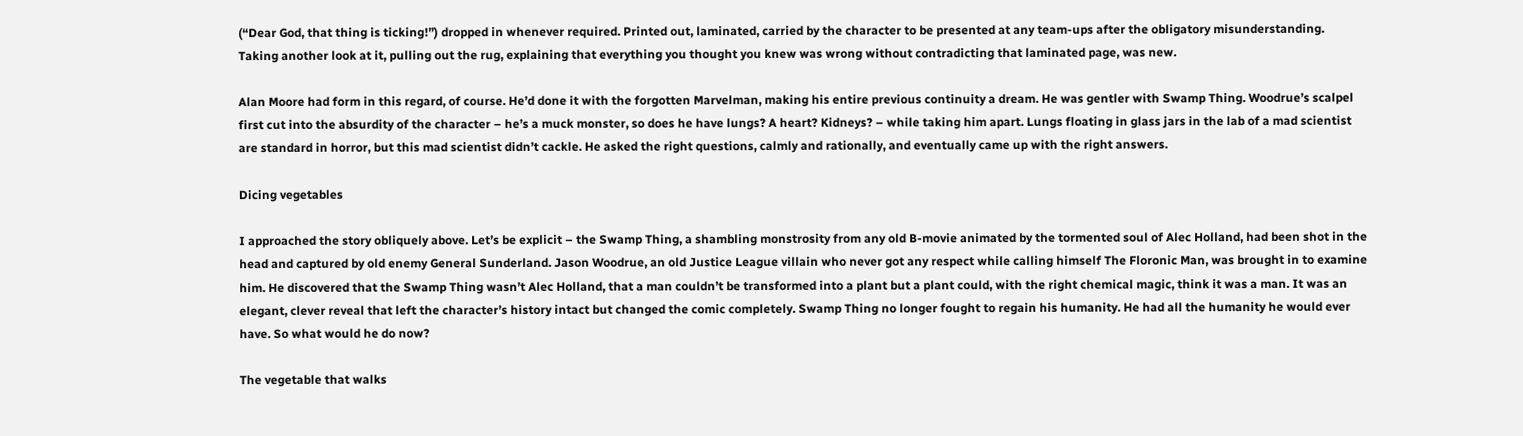(“Dear God, that thing is ticking!”) dropped in whenever required. Printed out, laminated, carried by the character to be presented at any team-ups after the obligatory misunderstanding. Taking another look at it, pulling out the rug, explaining that everything you thought you knew was wrong without contradicting that laminated page, was new.

Alan Moore had form in this regard, of course. He’d done it with the forgotten Marvelman, making his entire previous continuity a dream. He was gentler with Swamp Thing. Woodrue’s scalpel first cut into the absurdity of the character – he’s a muck monster, so does he have lungs? A heart? Kidneys? – while taking him apart. Lungs floating in glass jars in the lab of a mad scientist are standard in horror, but this mad scientist didn’t cackle. He asked the right questions, calmly and rationally, and eventually came up with the right answers.

Dicing vegetables

I approached the story obliquely above. Let’s be explicit – the Swamp Thing, a shambling monstrosity from any old B-movie animated by the tormented soul of Alec Holland, had been shot in the head and captured by old enemy General Sunderland. Jason Woodrue, an old Justice League villain who never got any respect while calling himself The Floronic Man, was brought in to examine him. He discovered that the Swamp Thing wasn’t Alec Holland, that a man couldn’t be transformed into a plant but a plant could, with the right chemical magic, think it was a man. It was an elegant, clever reveal that left the character’s history intact but changed the comic completely. Swamp Thing no longer fought to regain his humanity. He had all the humanity he would ever have. So what would he do now?

The vegetable that walks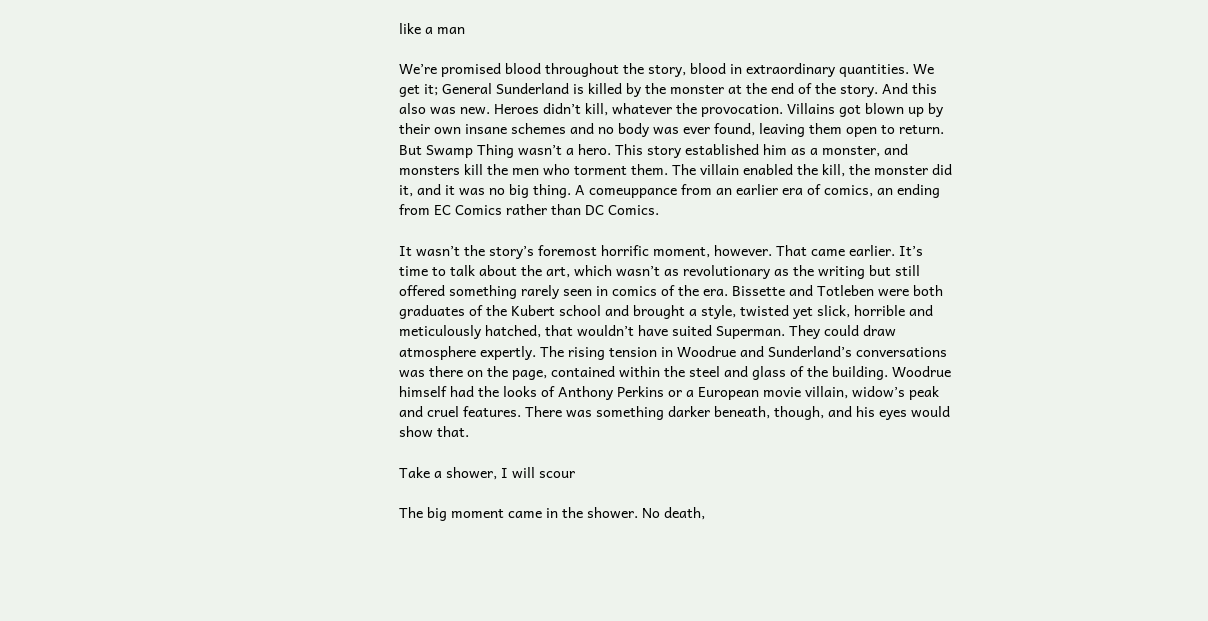like a man

We’re promised blood throughout the story, blood in extraordinary quantities. We get it; General Sunderland is killed by the monster at the end of the story. And this also was new. Heroes didn’t kill, whatever the provocation. Villains got blown up by their own insane schemes and no body was ever found, leaving them open to return. But Swamp Thing wasn’t a hero. This story established him as a monster, and monsters kill the men who torment them. The villain enabled the kill, the monster did it, and it was no big thing. A comeuppance from an earlier era of comics, an ending from EC Comics rather than DC Comics.

It wasn’t the story’s foremost horrific moment, however. That came earlier. It’s time to talk about the art, which wasn’t as revolutionary as the writing but still offered something rarely seen in comics of the era. Bissette and Totleben were both graduates of the Kubert school and brought a style, twisted yet slick, horrible and meticulously hatched, that wouldn’t have suited Superman. They could draw atmosphere expertly. The rising tension in Woodrue and Sunderland’s conversations was there on the page, contained within the steel and glass of the building. Woodrue himself had the looks of Anthony Perkins or a European movie villain, widow’s peak and cruel features. There was something darker beneath, though, and his eyes would show that.

Take a shower, I will scour

The big moment came in the shower. No death,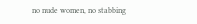no nude women, no stabbing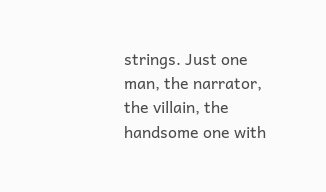strings. Just one man, the narrator, the villain, the handsome one with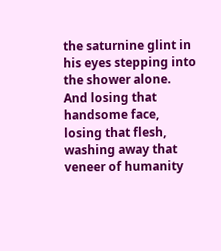the saturnine glint in his eyes stepping into the shower alone. And losing that handsome face, losing that flesh, washing away that veneer of humanity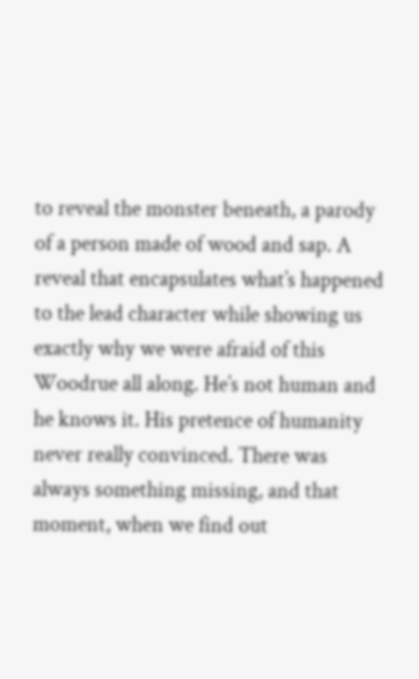to reveal the monster beneath, a parody of a person made of wood and sap. A reveal that encapsulates what’s happened to the lead character while showing us exactly why we were afraid of this Woodrue all along. He’s not human and he knows it. His pretence of humanity never really convinced. There was always something missing, and that moment, when we find out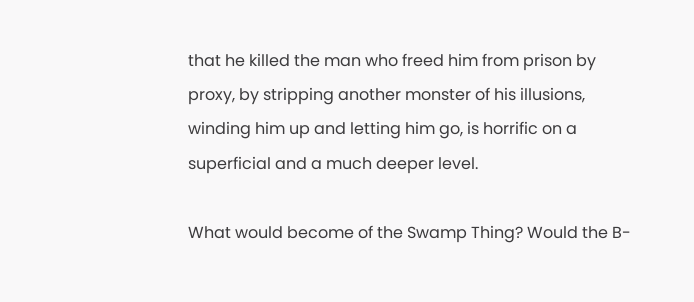that he killed the man who freed him from prison by proxy, by stripping another monster of his illusions, winding him up and letting him go, is horrific on a superficial and a much deeper level.

What would become of the Swamp Thing? Would the B-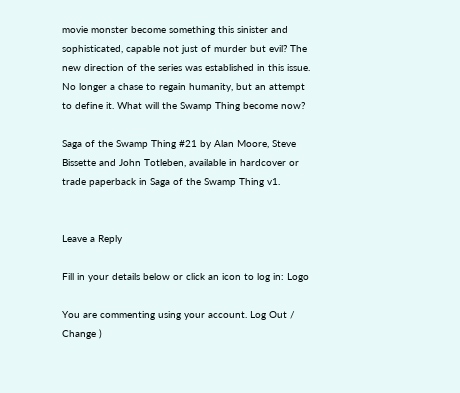movie monster become something this sinister and sophisticated, capable not just of murder but evil? The new direction of the series was established in this issue. No longer a chase to regain humanity, but an attempt to define it. What will the Swamp Thing become now?

Saga of the Swamp Thing #21 by Alan Moore, Steve Bissette and John Totleben, available in hardcover or trade paperback in Saga of the Swamp Thing v1.


Leave a Reply

Fill in your details below or click an icon to log in: Logo

You are commenting using your account. Log Out /  Change )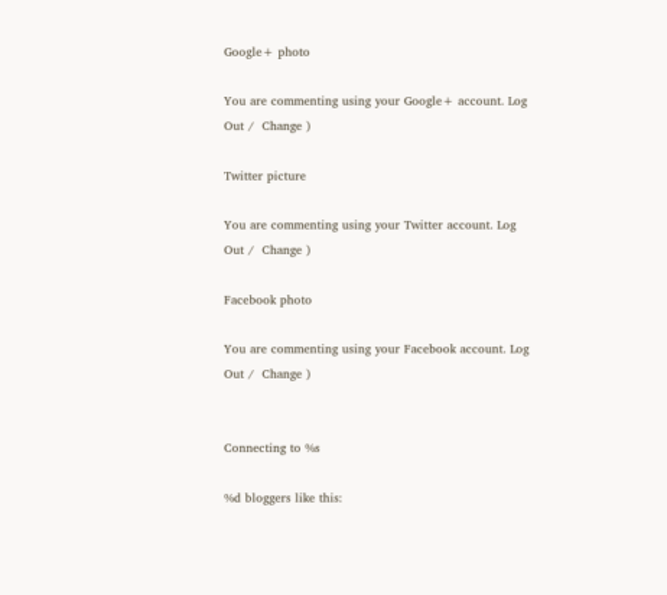Google+ photo

You are commenting using your Google+ account. Log Out /  Change )

Twitter picture

You are commenting using your Twitter account. Log Out /  Change )

Facebook photo

You are commenting using your Facebook account. Log Out /  Change )


Connecting to %s

%d bloggers like this: